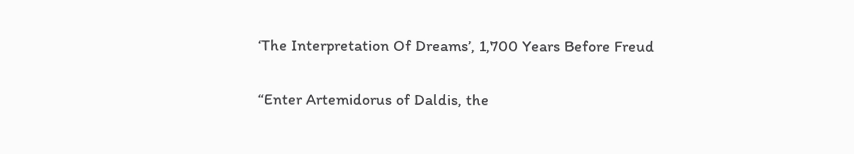‘The Interpretation Of Dreams’, 1,700 Years Before Freud

“Enter Artemidorus of Daldis, the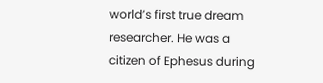world’s first true dream researcher. He was a citizen of Ephesus during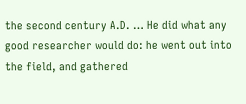the second century A.D. … He did what any good researcher would do: he went out into the field, and gathered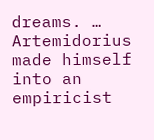dreams. … Artemidorius made himself into an empiricist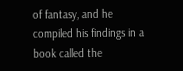of fantasy, and he compiled his findings in a book called the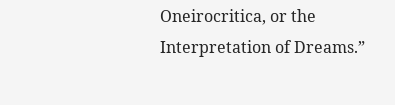Oneirocritica, or the Interpretation of Dreams.”